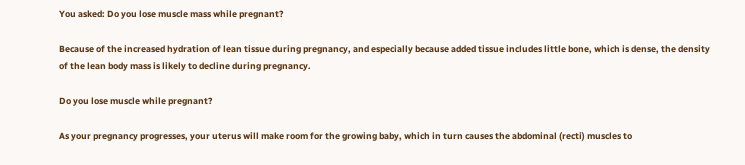You asked: Do you lose muscle mass while pregnant?

Because of the increased hydration of lean tissue during pregnancy, and especially because added tissue includes little bone, which is dense, the density of the lean body mass is likely to decline during pregnancy.

Do you lose muscle while pregnant?

As your pregnancy progresses, your uterus will make room for the growing baby, which in turn causes the abdominal (recti) muscles to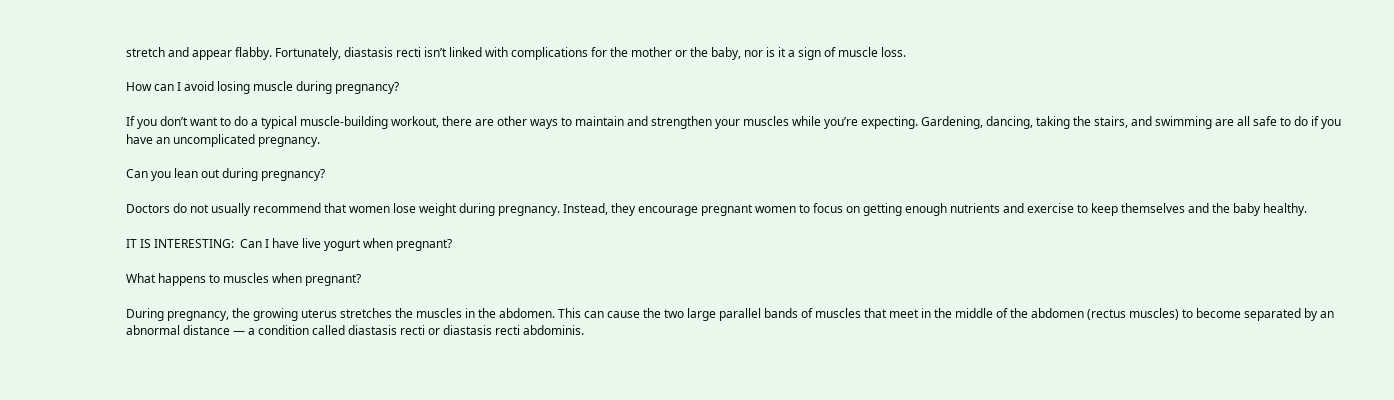stretch and appear flabby. Fortunately, diastasis recti isn’t linked with complications for the mother or the baby, nor is it a sign of muscle loss.

How can I avoid losing muscle during pregnancy?

If you don’t want to do a typical muscle-building workout, there are other ways to maintain and strengthen your muscles while you’re expecting. Gardening, dancing, taking the stairs, and swimming are all safe to do if you have an uncomplicated pregnancy.

Can you lean out during pregnancy?

Doctors do not usually recommend that women lose weight during pregnancy. Instead, they encourage pregnant women to focus on getting enough nutrients and exercise to keep themselves and the baby healthy.

IT IS INTERESTING:  Can I have live yogurt when pregnant?

What happens to muscles when pregnant?

During pregnancy, the growing uterus stretches the muscles in the abdomen. This can cause the two large parallel bands of muscles that meet in the middle of the abdomen (rectus muscles) to become separated by an abnormal distance — a condition called diastasis recti or diastasis recti abdominis.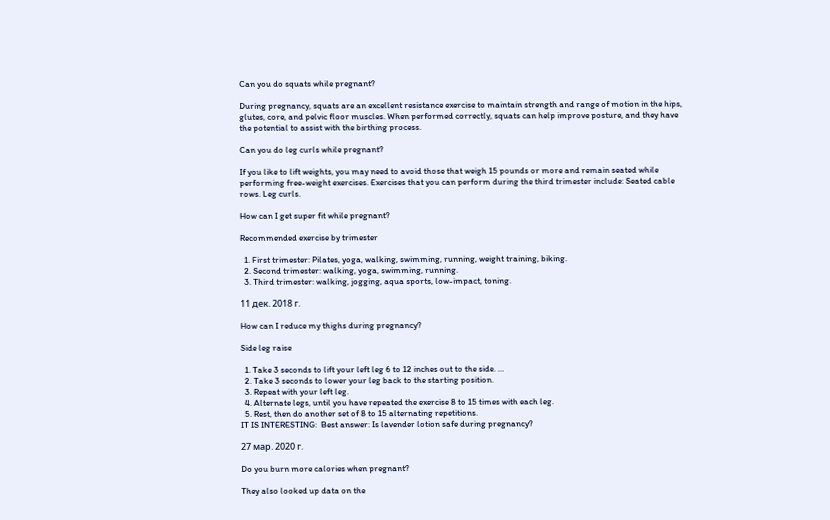Can you do squats while pregnant?

During pregnancy, squats are an excellent resistance exercise to maintain strength and range of motion in the hips, glutes, core, and pelvic floor muscles. When performed correctly, squats can help improve posture, and they have the potential to assist with the birthing process.

Can you do leg curls while pregnant?

If you like to lift weights, you may need to avoid those that weigh 15 pounds or more and remain seated while performing free-weight exercises. Exercises that you can perform during the third trimester include: Seated cable rows. Leg curls.

How can I get super fit while pregnant?

Recommended exercise by trimester

  1. First trimester: Pilates, yoga, walking, swimming, running, weight training, biking.
  2. Second trimester: walking, yoga, swimming, running.
  3. Third trimester: walking, jogging, aqua sports, low-impact, toning.

11 дек. 2018 г.

How can I reduce my thighs during pregnancy?

Side leg raise

  1. Take 3 seconds to lift your left leg 6 to 12 inches out to the side. …
  2. Take 3 seconds to lower your leg back to the starting position.
  3. Repeat with your left leg.
  4. Alternate legs, until you have repeated the exercise 8 to 15 times with each leg.
  5. Rest, then do another set of 8 to 15 alternating repetitions.
IT IS INTERESTING:  Best answer: Is lavender lotion safe during pregnancy?

27 мар. 2020 г.

Do you burn more calories when pregnant?

They also looked up data on the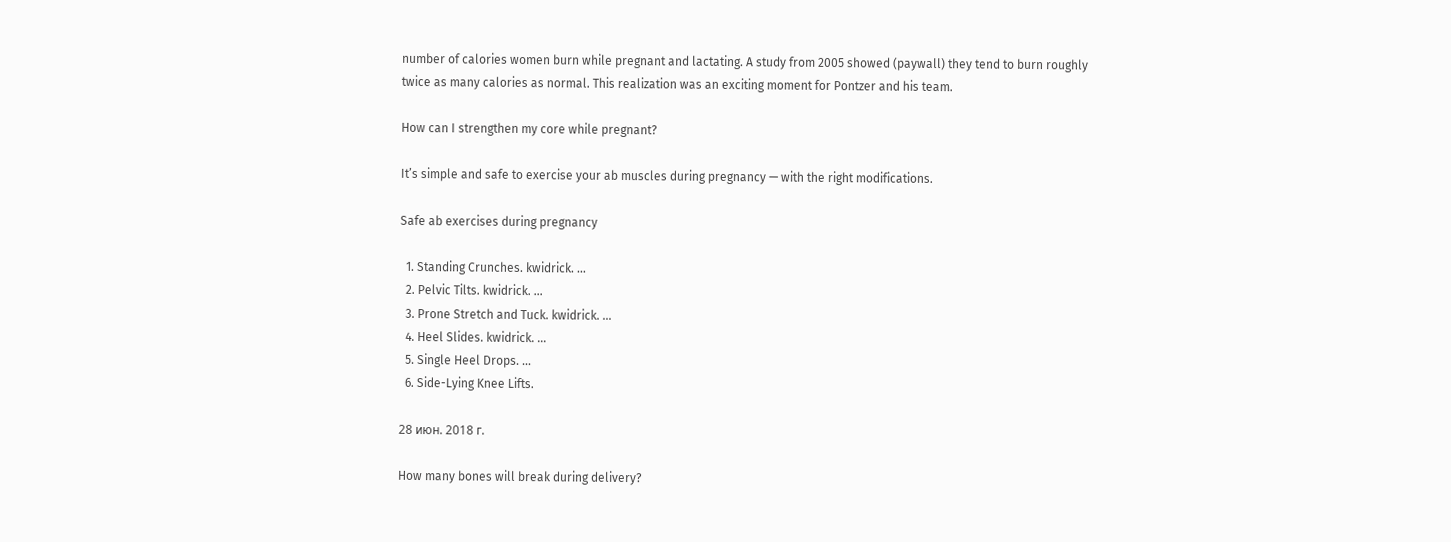number of calories women burn while pregnant and lactating. A study from 2005 showed (paywall) they tend to burn roughly twice as many calories as normal. This realization was an exciting moment for Pontzer and his team.

How can I strengthen my core while pregnant?

It’s simple and safe to exercise your ab muscles during pregnancy — with the right modifications.

Safe ab exercises during pregnancy

  1. Standing Crunches. kwidrick. …
  2. Pelvic Tilts. kwidrick. …
  3. Prone Stretch and Tuck. kwidrick. …
  4. Heel Slides. kwidrick. …
  5. Single Heel Drops. …
  6. Side-Lying Knee Lifts.

28 июн. 2018 г.

How many bones will break during delivery?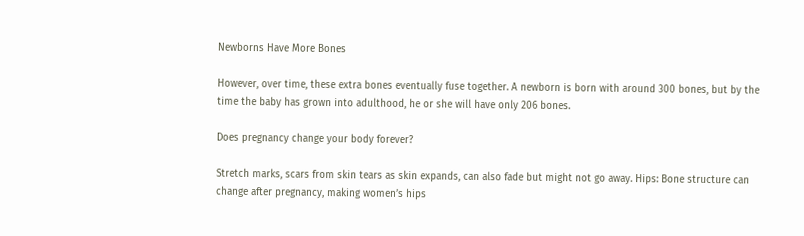Newborns Have More Bones

However, over time, these extra bones eventually fuse together. A newborn is born with around 300 bones, but by the time the baby has grown into adulthood, he or she will have only 206 bones.

Does pregnancy change your body forever?

Stretch marks, scars from skin tears as skin expands, can also fade but might not go away. Hips: Bone structure can change after pregnancy, making women’s hips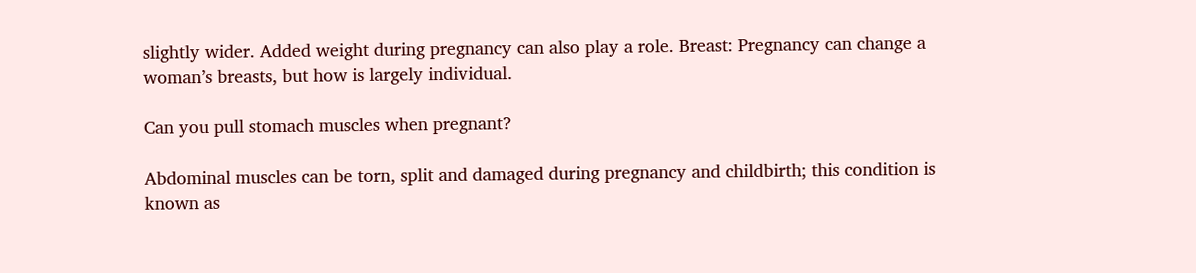slightly wider. Added weight during pregnancy can also play a role. Breast: Pregnancy can change a woman’s breasts, but how is largely individual.

Can you pull stomach muscles when pregnant?

Abdominal muscles can be torn, split and damaged during pregnancy and childbirth; this condition is known as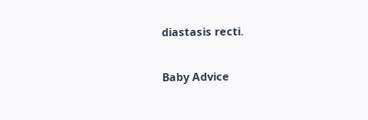diastasis recti.

Baby Advice